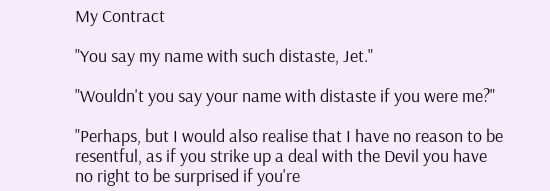My Contract

"You say my name with such distaste, Jet."

"Wouldn't you say your name with distaste if you were me?"

"Perhaps, but I would also realise that I have no reason to be resentful, as if you strike up a deal with the Devil you have no right to be surprised if you're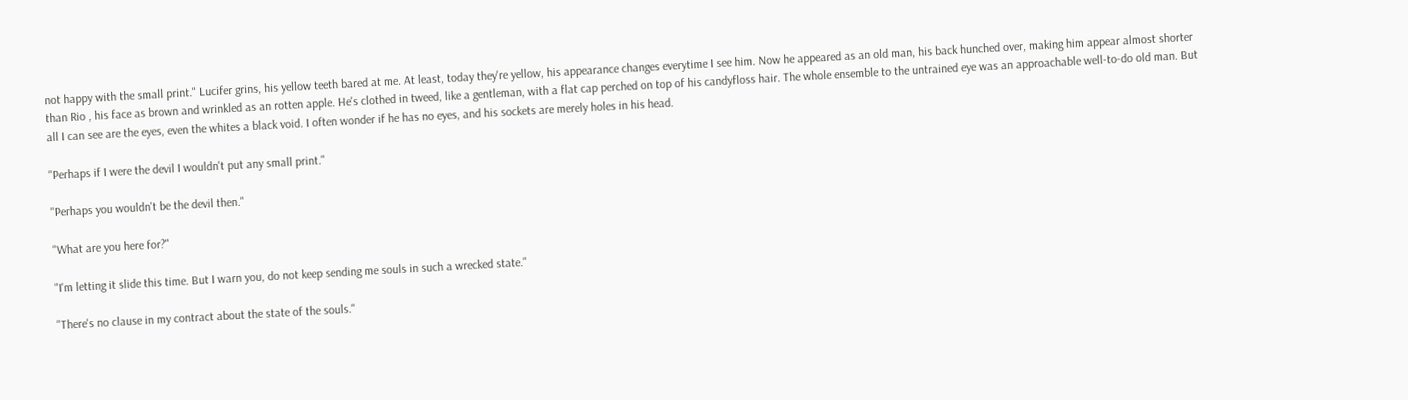not happy with the small print." Lucifer grins, his yellow teeth bared at me. At least, today they're yellow, his appearance changes everytime I see him. Now he appeared as an old man, his back hunched over, making him appear almost shorter than Rio , his face as brown and wrinkled as an rotten apple. He's clothed in tweed, like a gentleman, with a flat cap perched on top of his candyfloss hair. The whole ensemble to the untrained eye was an approachable well-to-do old man. But all I can see are the eyes, even the whites a black void. I often wonder if he has no eyes, and his sockets are merely holes in his head.

"Perhaps if I were the devil I wouldn't put any small print."

"Perhaps you wouldn't be the devil then."

"What are you here for?"

"I'm letting it slide this time. But I warn you, do not keep sending me souls in such a wrecked state."

"There's no clause in my contract about the state of the souls."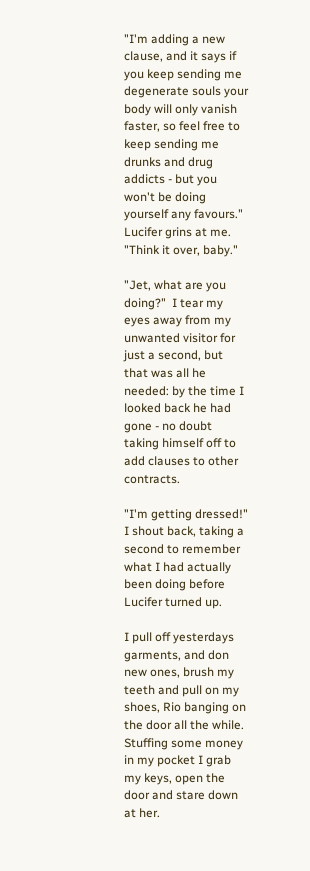"I'm adding a new clause, and it says if you keep sending me degenerate souls your body will only vanish faster, so feel free to keep sending me drunks and drug addicts - but you won't be doing yourself any favours." Lucifer grins at me. "Think it over, baby."

"Jet, what are you doing?"  I tear my eyes away from my unwanted visitor for just a second, but that was all he needed: by the time I looked back he had gone - no doubt taking himself off to add clauses to other contracts.

"I'm getting dressed!" I shout back, taking a second to remember what I had actually been doing before Lucifer turned up.

I pull off yesterdays garments, and don new ones, brush my teeth and pull on my shoes, Rio banging on the door all the while. Stuffing some money in my pocket I grab my keys, open the door and stare down at her.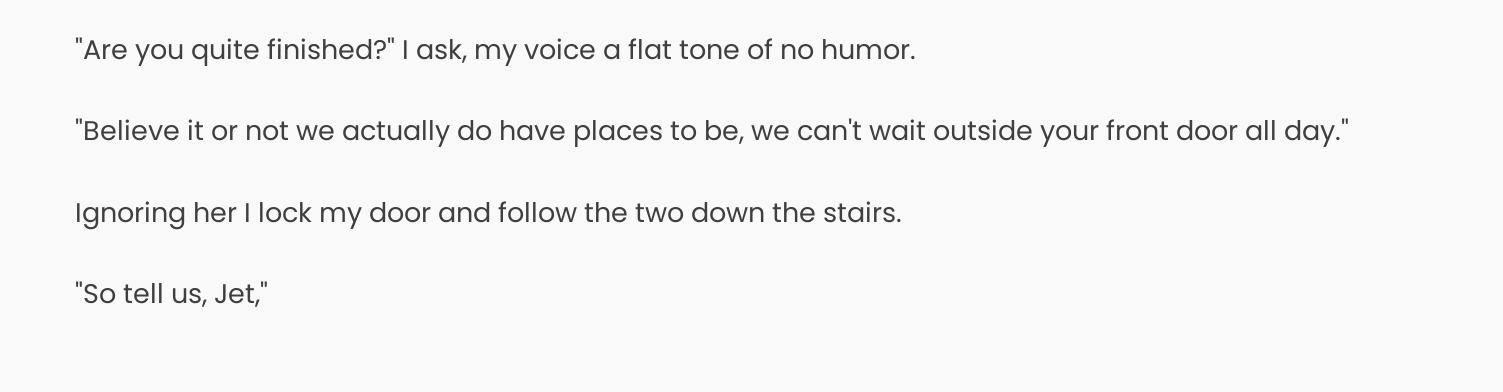"Are you quite finished?" I ask, my voice a flat tone of no humor.

"Believe it or not we actually do have places to be, we can't wait outside your front door all day."

Ignoring her I lock my door and follow the two down the stairs.

"So tell us, Jet,"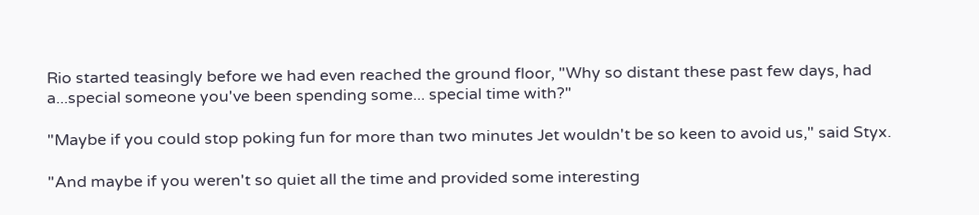Rio started teasingly before we had even reached the ground floor, "Why so distant these past few days, had a...special someone you've been spending some... special time with?"

"Maybe if you could stop poking fun for more than two minutes Jet wouldn't be so keen to avoid us," said Styx.

"And maybe if you weren't so quiet all the time and provided some interesting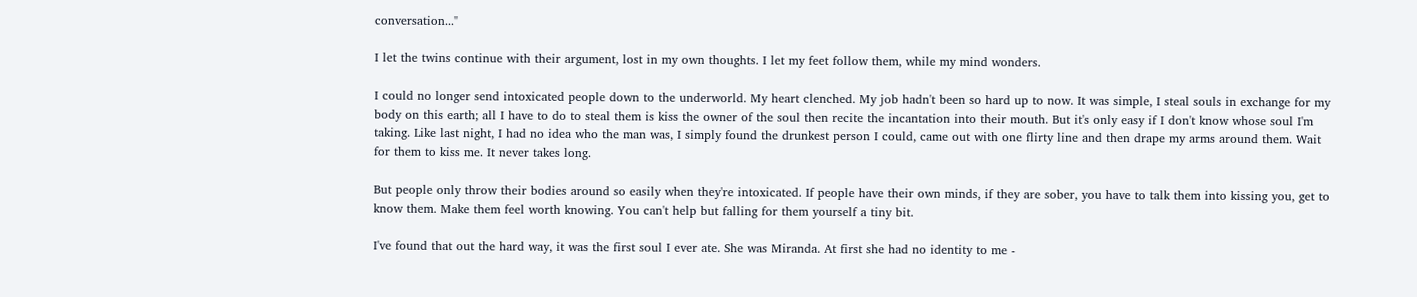conversation..."

I let the twins continue with their argument, lost in my own thoughts. I let my feet follow them, while my mind wonders.

I could no longer send intoxicated people down to the underworld. My heart clenched. My job hadn't been so hard up to now. It was simple, I steal souls in exchange for my body on this earth; all I have to do to steal them is kiss the owner of the soul then recite the incantation into their mouth. But it's only easy if I don't know whose soul I'm taking. Like last night, I had no idea who the man was, I simply found the drunkest person I could, came out with one flirty line and then drape my arms around them. Wait for them to kiss me. It never takes long.

But people only throw their bodies around so easily when they're intoxicated. If people have their own minds, if they are sober, you have to talk them into kissing you, get to know them. Make them feel worth knowing. You can't help but falling for them yourself a tiny bit.

I've found that out the hard way, it was the first soul I ever ate. She was Miranda. At first she had no identity to me -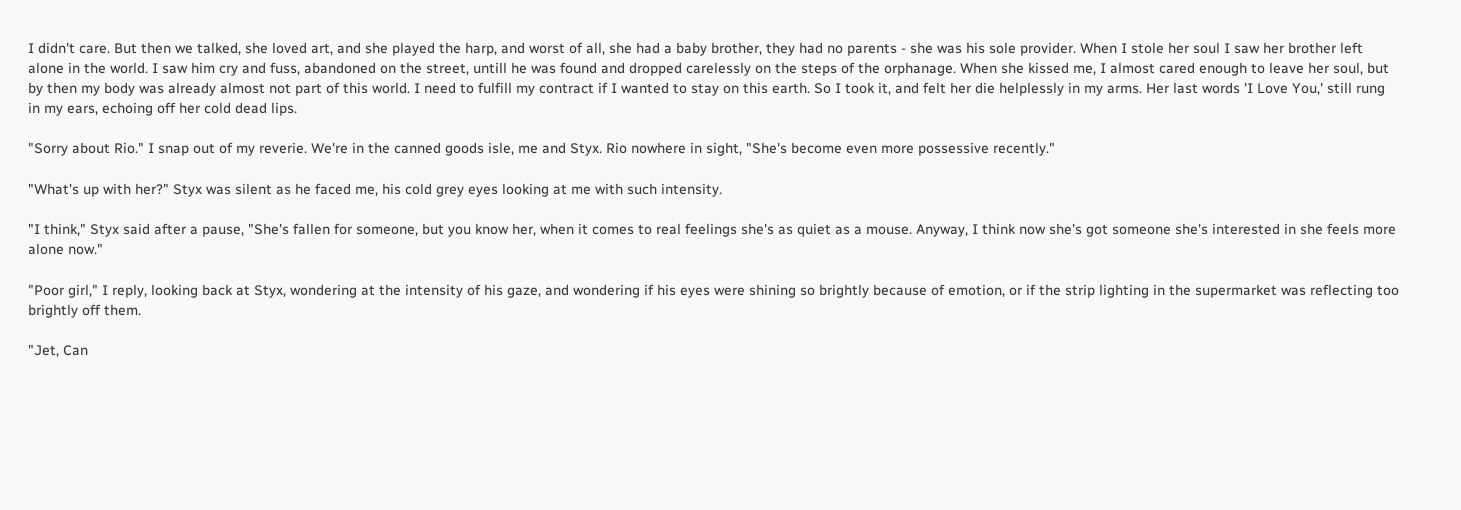I didn't care. But then we talked, she loved art, and she played the harp, and worst of all, she had a baby brother, they had no parents - she was his sole provider. When I stole her soul I saw her brother left alone in the world. I saw him cry and fuss, abandoned on the street, untill he was found and dropped carelessly on the steps of the orphanage. When she kissed me, I almost cared enough to leave her soul, but by then my body was already almost not part of this world. I need to fulfill my contract if I wanted to stay on this earth. So I took it, and felt her die helplessly in my arms. Her last words 'I Love You,' still rung in my ears, echoing off her cold dead lips.

"Sorry about Rio." I snap out of my reverie. We're in the canned goods isle, me and Styx. Rio nowhere in sight, "She's become even more possessive recently."

"What's up with her?" Styx was silent as he faced me, his cold grey eyes looking at me with such intensity.

"I think," Styx said after a pause, "She's fallen for someone, but you know her, when it comes to real feelings she's as quiet as a mouse. Anyway, I think now she's got someone she's interested in she feels more alone now."

"Poor girl," I reply, looking back at Styx, wondering at the intensity of his gaze, and wondering if his eyes were shining so brightly because of emotion, or if the strip lighting in the supermarket was reflecting too brightly off them.

"Jet, Can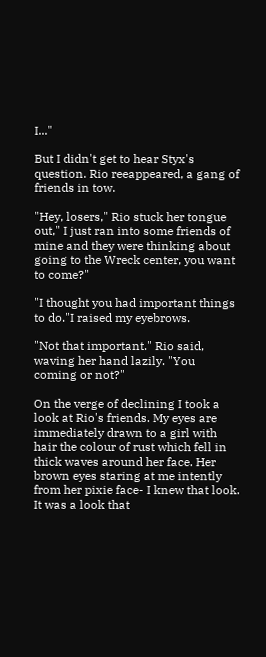I..."

But I didn't get to hear Styx's question. Rio reeappeared, a gang of friends in tow.

"Hey, losers," Rio stuck her tongue out," I just ran into some friends of mine and they were thinking about going to the Wreck center, you want to come?"

"I thought you had important things to do."I raised my eyebrows.

"Not that important." Rio said, waving her hand lazily. "You coming or not?"

On the verge of declining I took a look at Rio's friends. My eyes are immediately drawn to a girl with hair the colour of rust which fell in thick waves around her face. Her brown eyes staring at me intently from her pixie face- I knew that look. It was a look that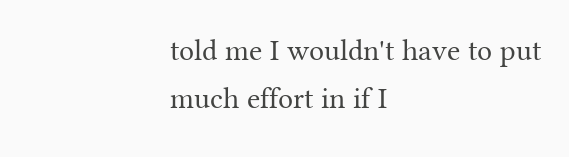told me I wouldn't have to put much effort in if I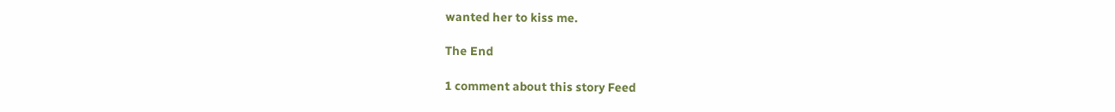wanted her to kiss me.

The End

1 comment about this story Feed